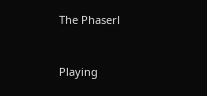The Phaserl


Playing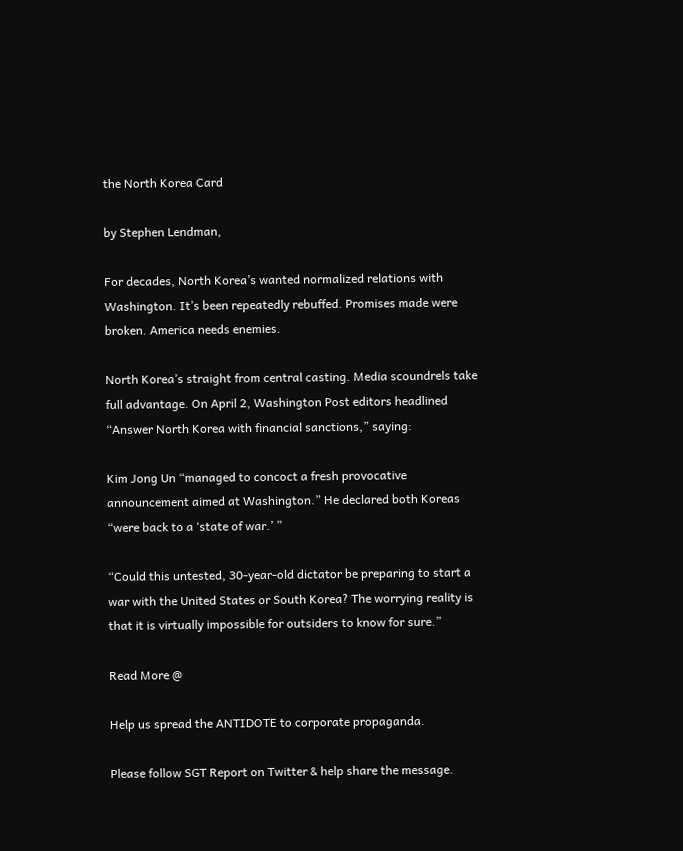the North Korea Card

by Stephen Lendman,

For decades, North Korea’s wanted normalized relations with Washington. It’s been repeatedly rebuffed. Promises made were broken. America needs enemies.

North Korea’s straight from central casting. Media scoundrels take full advantage. On April 2, Washington Post editors headlined “Answer North Korea with financial sanctions,” saying:

Kim Jong Un “managed to concoct a fresh provocative announcement aimed at Washington.” He declared both Koreas “were back to a ‘state of war.’ ”

“Could this untested, 30-year-old dictator be preparing to start a war with the United States or South Korea? The worrying reality is that it is virtually impossible for outsiders to know for sure.”

Read More @

Help us spread the ANTIDOTE to corporate propaganda.

Please follow SGT Report on Twitter & help share the message.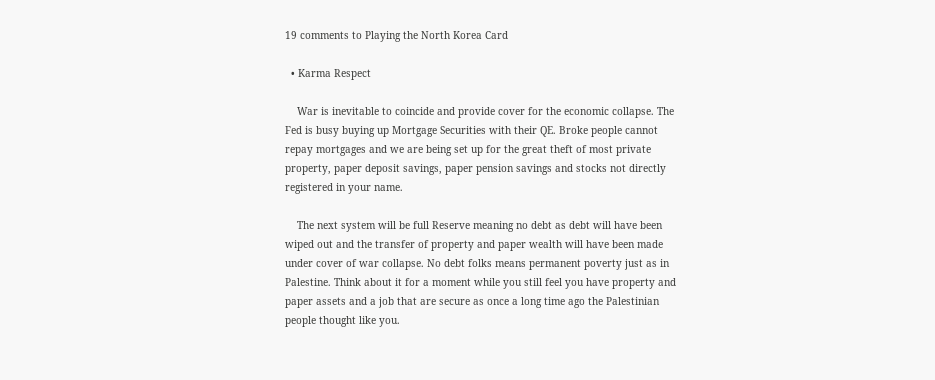19 comments to Playing the North Korea Card

  • Karma Respect

    War is inevitable to coincide and provide cover for the economic collapse. The Fed is busy buying up Mortgage Securities with their QE. Broke people cannot repay mortgages and we are being set up for the great theft of most private property, paper deposit savings, paper pension savings and stocks not directly registered in your name.

    The next system will be full Reserve meaning no debt as debt will have been wiped out and the transfer of property and paper wealth will have been made under cover of war collapse. No debt folks means permanent poverty just as in Palestine. Think about it for a moment while you still feel you have property and paper assets and a job that are secure as once a long time ago the Palestinian people thought like you.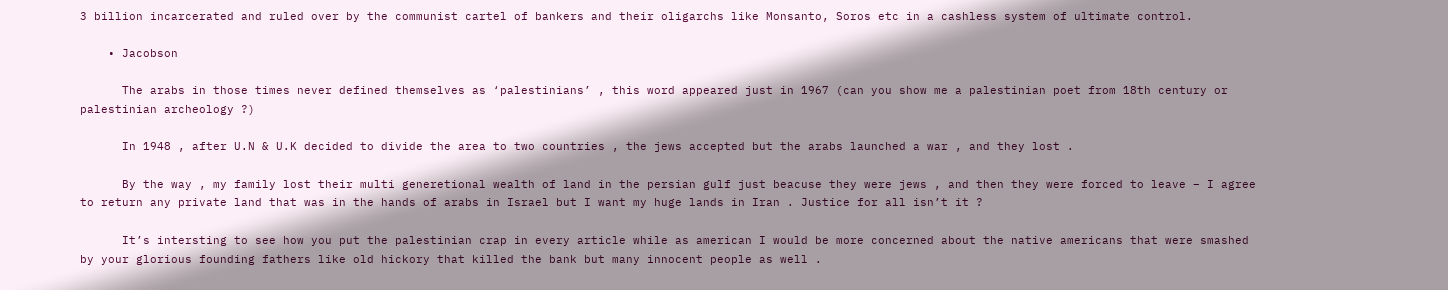3 billion incarcerated and ruled over by the communist cartel of bankers and their oligarchs like Monsanto, Soros etc in a cashless system of ultimate control.

    • Jacobson

      The arabs in those times never defined themselves as ‘palestinians’ , this word appeared just in 1967 (can you show me a palestinian poet from 18th century or palestinian archeology ?)

      In 1948 , after U.N & U.K decided to divide the area to two countries , the jews accepted but the arabs launched a war , and they lost .

      By the way , my family lost their multi generetional wealth of land in the persian gulf just beacuse they were jews , and then they were forced to leave – I agree to return any private land that was in the hands of arabs in Israel but I want my huge lands in Iran . Justice for all isn’t it ?

      It’s intersting to see how you put the palestinian crap in every article while as american I would be more concerned about the native americans that were smashed by your glorious founding fathers like old hickory that killed the bank but many innocent people as well .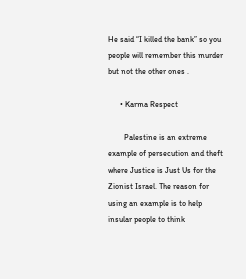He said “I killed the bank” so you people will remember this murder but not the other ones .

      • Karma Respect

        Palestine is an extreme example of persecution and theft where Justice is Just Us for the Zionist Israel. The reason for using an example is to help insular people to think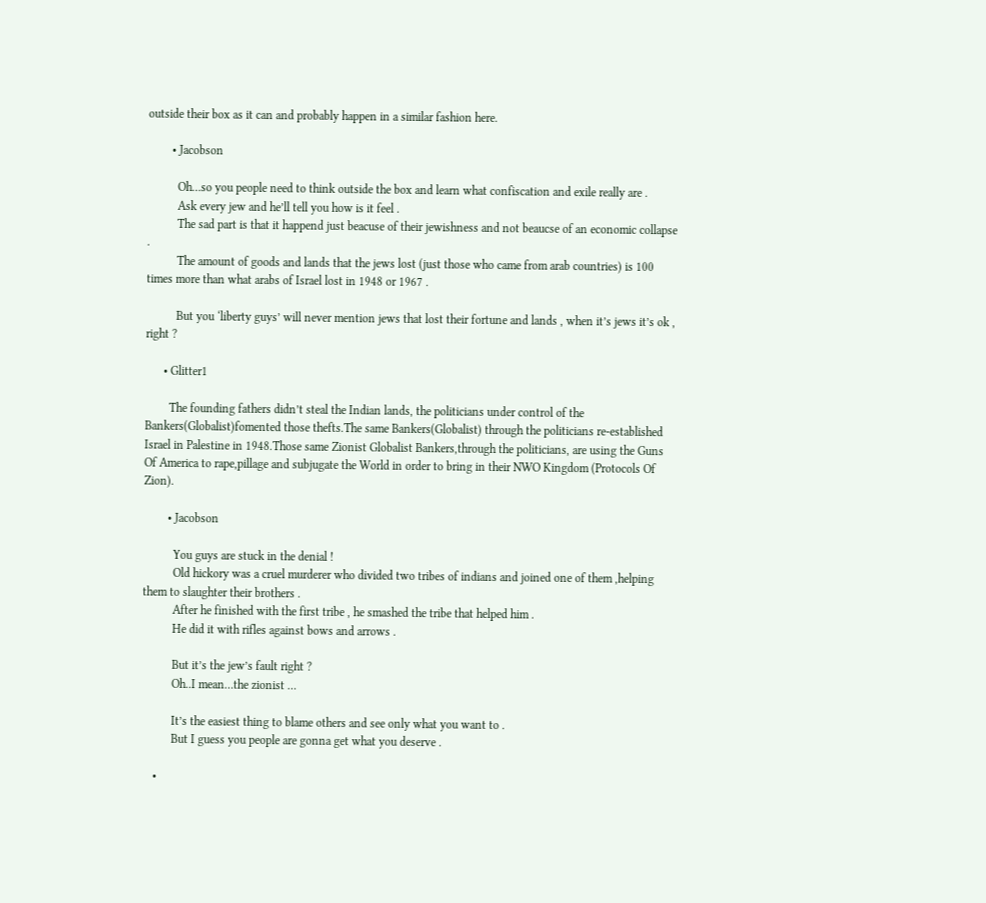outside their box as it can and probably happen in a similar fashion here.

        • Jacobson

          Oh…so you people need to think outside the box and learn what confiscation and exile really are .
          Ask every jew and he’ll tell you how is it feel .
          The sad part is that it happend just beacuse of their jewishness and not beaucse of an economic collapse .
          The amount of goods and lands that the jews lost (just those who came from arab countries) is 100 times more than what arabs of Israel lost in 1948 or 1967 .

          But you ‘liberty guys’ will never mention jews that lost their fortune and lands , when it’s jews it’s ok , right ?

      • Glitter1

        The founding fathers didn’t steal the Indian lands, the politicians under control of the Bankers(Globalist)fomented those thefts.The same Bankers(Globalist) through the politicians re-established Israel in Palestine in 1948.Those same Zionist Globalist Bankers,through the politicians, are using the Guns Of America to rape,pillage and subjugate the World in order to bring in their NWO Kingdom (Protocols Of Zion).

        • Jacobson

          You guys are stuck in the denial !
          Old hickory was a cruel murderer who divided two tribes of indians and joined one of them ,helping them to slaughter their brothers .
          After he finished with the first tribe , he smashed the tribe that helped him .
          He did it with rifles against bows and arrows .

          But it’s the jew’s fault right ?
          Oh..I mean…the zionist …

          It’s the easiest thing to blame others and see only what you want to .
          But I guess you people are gonna get what you deserve .

    •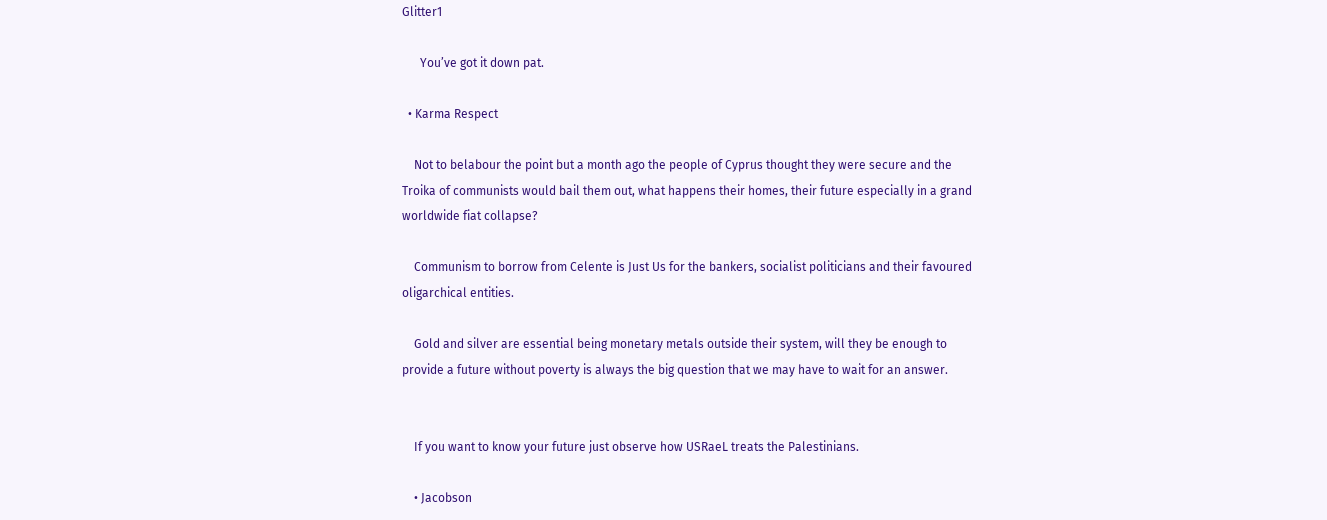Glitter1

      You’ve got it down pat.

  • Karma Respect

    Not to belabour the point but a month ago the people of Cyprus thought they were secure and the Troika of communists would bail them out, what happens their homes, their future especially in a grand worldwide fiat collapse?

    Communism to borrow from Celente is Just Us for the bankers, socialist politicians and their favoured oligarchical entities.

    Gold and silver are essential being monetary metals outside their system, will they be enough to provide a future without poverty is always the big question that we may have to wait for an answer.


    If you want to know your future just observe how USRaeL treats the Palestinians.

    • Jacobson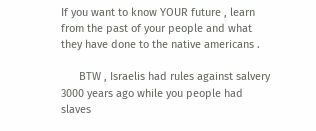If you want to know YOUR future , learn from the past of your people and what they have done to the native americans .

      BTW , Israelis had rules against salvery 3000 years ago while you people had slaves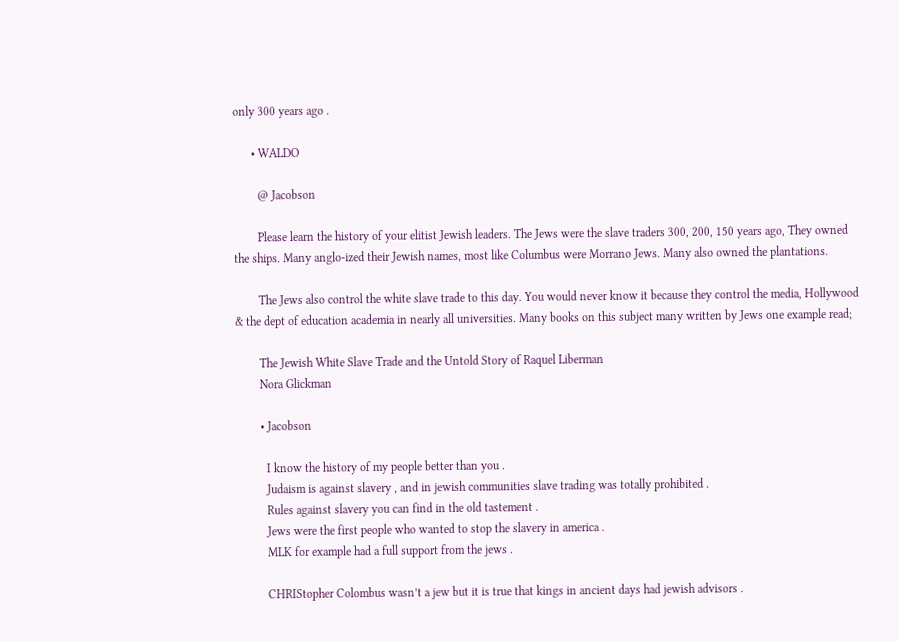only 300 years ago .

      • WALDO

        @ Jacobson

        Please learn the history of your elitist Jewish leaders. The Jews were the slave traders 300, 200, 150 years ago, They owned the ships. Many anglo-ized their Jewish names, most like Columbus were Morrano Jews. Many also owned the plantations.

        The Jews also control the white slave trade to this day. You would never know it because they control the media, Hollywood & the dept of education academia in nearly all universities. Many books on this subject many written by Jews one example read;

        The Jewish White Slave Trade and the Untold Story of Raquel Liberman
        Nora Glickman

        • Jacobson

          I know the history of my people better than you .
          Judaism is against slavery , and in jewish communities slave trading was totally prohibited .
          Rules against slavery you can find in the old tastement .
          Jews were the first people who wanted to stop the slavery in america .
          MLK for example had a full support from the jews .

          CHRIStopher Colombus wasn’t a jew but it is true that kings in ancient days had jewish advisors .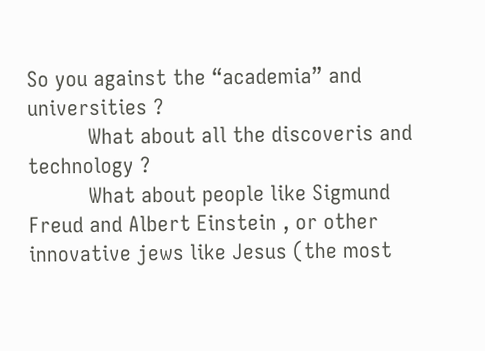So you against the “academia” and universities ?
          What about all the discoveris and technology ?
          What about people like Sigmund Freud and Albert Einstein , or other innovative jews like Jesus (the most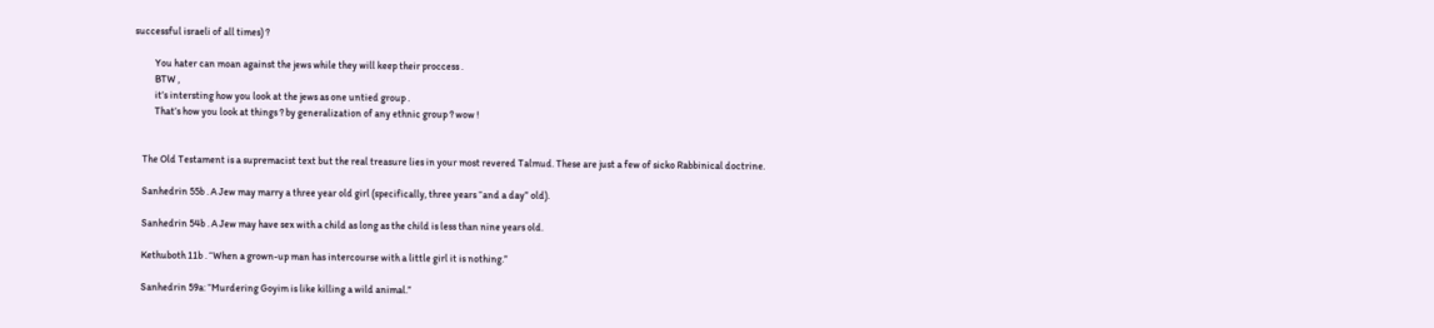successful israeli of all times) ?

          You hater can moan against the jews while they will keep their proccess .
          BTW ,
          it’s intersting how you look at the jews as one untied group .
          That’s how you look at things ? by generalization of any ethnic group ? wow !


    The Old Testament is a supremacist text but the real treasure lies in your most revered Talmud. These are just a few of sicko Rabbinical doctrine.

    Sanhedrin 55b . A Jew may marry a three year old girl (specifically, three years “and a day” old).

    Sanhedrin 54b . A Jew may have sex with a child as long as the child is less than nine years old.

    Kethuboth 11b . “When a grown-up man has intercourse with a little girl it is nothing.”

    Sanhedrin 59a: “Murdering Goyim is like killing a wild animal.”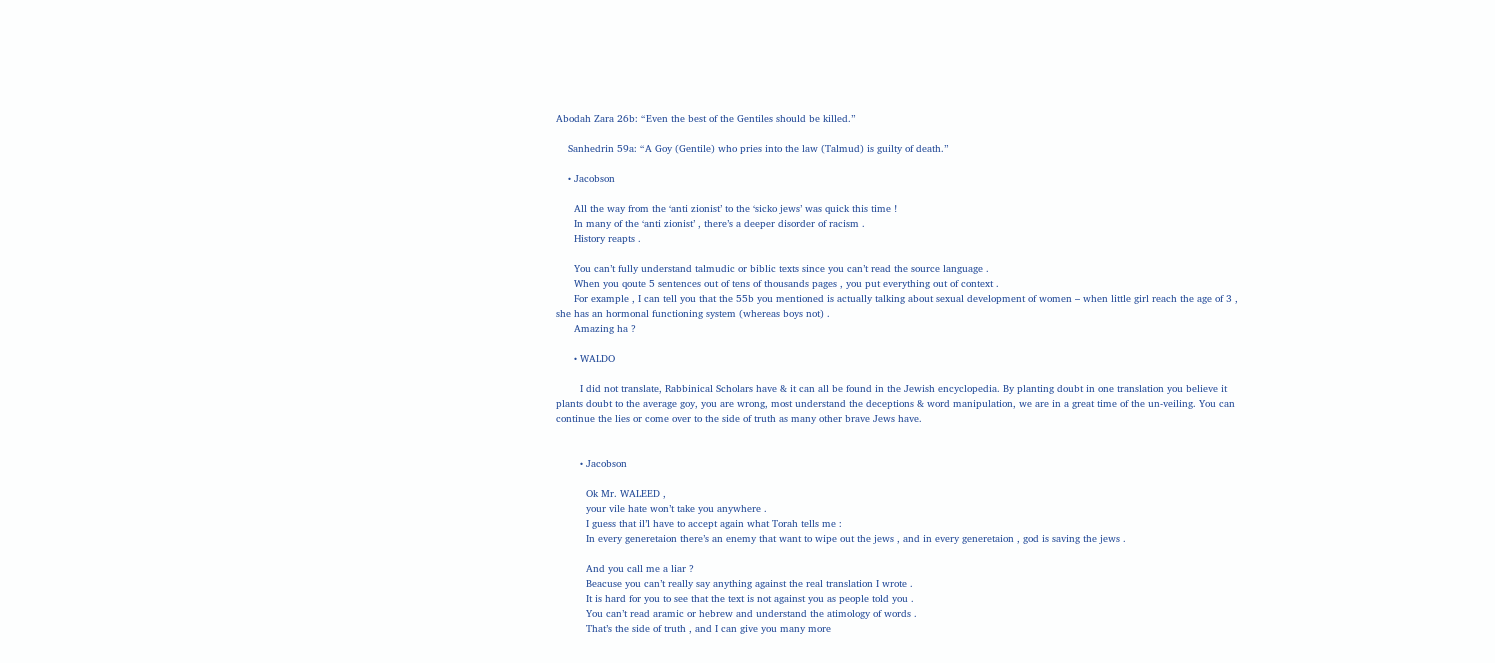Abodah Zara 26b: “Even the best of the Gentiles should be killed.”

    Sanhedrin 59a: “A Goy (Gentile) who pries into the law (Talmud) is guilty of death.”

    • Jacobson

      All the way from the ‘anti zionist’ to the ‘sicko jews’ was quick this time !
      In many of the ‘anti zionist’ , there’s a deeper disorder of racism .
      History reapts .

      You can’t fully understand talmudic or biblic texts since you can’t read the source language .
      When you qoute 5 sentences out of tens of thousands pages , you put everything out of context .
      For example , I can tell you that the 55b you mentioned is actually talking about sexual development of women – when little girl reach the age of 3 , she has an hormonal functioning system (whereas boys not) .
      Amazing ha ?

      • WALDO

        I did not translate, Rabbinical Scholars have & it can all be found in the Jewish encyclopedia. By planting doubt in one translation you believe it plants doubt to the average goy, you are wrong, most understand the deceptions & word manipulation, we are in a great time of the un-veiling. You can continue the lies or come over to the side of truth as many other brave Jews have.


        • Jacobson

          Ok Mr. WALEED ,
          your vile hate won’t take you anywhere .
          I guess that il’l have to accept again what Torah tells me :
          In every generetaion there’s an enemy that want to wipe out the jews , and in every generetaion , god is saving the jews .

          And you call me a liar ?
          Beacuse you can’t really say anything against the real translation I wrote .
          It is hard for you to see that the text is not against you as people told you .
          You can’t read aramic or hebrew and understand the atimology of words .
          That’s the side of truth , and I can give you many more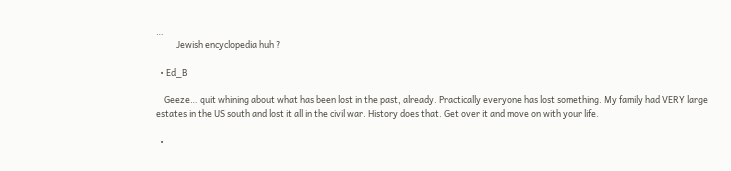…
          Jewish encyclopedia huh ?

  • Ed_B

    Geeze… quit whining about what has been lost in the past, already. Practically everyone has lost something. My family had VERY large estates in the US south and lost it all in the civil war. History does that. Get over it and move on with your life.

  •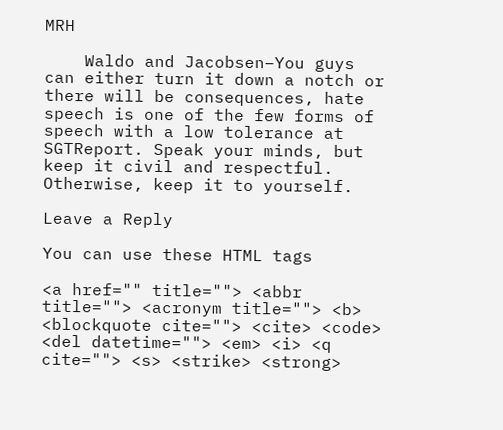MRH

    Waldo and Jacobsen–You guys can either turn it down a notch or there will be consequences, hate speech is one of the few forms of speech with a low tolerance at SGTReport. Speak your minds, but keep it civil and respectful. Otherwise, keep it to yourself.

Leave a Reply

You can use these HTML tags

<a href="" title=""> <abbr title=""> <acronym title=""> <b> <blockquote cite=""> <cite> <code> <del datetime=""> <em> <i> <q cite=""> <s> <strike> <strong>